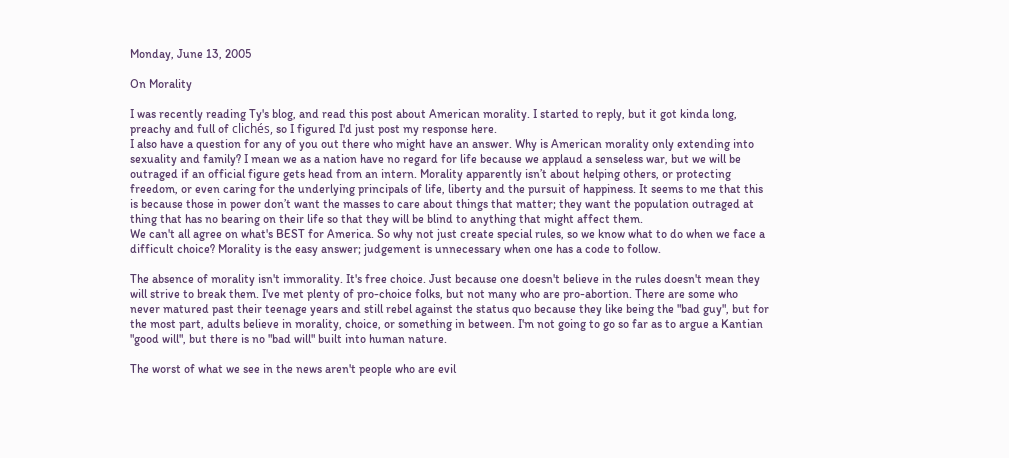Monday, June 13, 2005

On Morality

I was recently reading Ty's blog, and read this post about American morality. I started to reply, but it got kinda long, preachy and full of clichés, so I figured I'd just post my response here.
I also have a question for any of you out there who might have an answer. Why is American morality only extending into sexuality and family? I mean we as a nation have no regard for life because we applaud a senseless war, but we will be outraged if an official figure gets head from an intern. Morality apparently isn’t about helping others, or protecting freedom, or even caring for the underlying principals of life, liberty and the pursuit of happiness. It seems to me that this is because those in power don’t want the masses to care about things that matter; they want the population outraged at thing that has no bearing on their life so that they will be blind to anything that might affect them.
We can't all agree on what's BEST for America. So why not just create special rules, so we know what to do when we face a difficult choice? Morality is the easy answer; judgement is unnecessary when one has a code to follow.

The absence of morality isn't immorality. It's free choice. Just because one doesn't believe in the rules doesn't mean they will strive to break them. I've met plenty of pro-choice folks, but not many who are pro-abortion. There are some who never matured past their teenage years and still rebel against the status quo because they like being the "bad guy", but for the most part, adults believe in morality, choice, or something in between. I'm not going to go so far as to argue a Kantian "good will", but there is no "bad will" built into human nature.

The worst of what we see in the news aren't people who are evil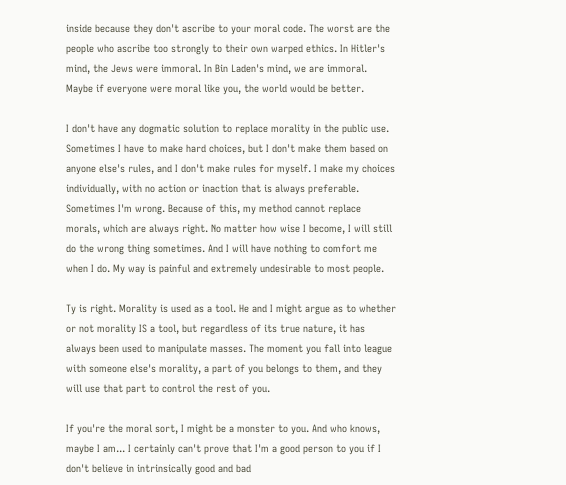inside because they don't ascribe to your moral code. The worst are the people who ascribe too strongly to their own warped ethics. In Hitler's mind, the Jews were immoral. In Bin Laden's mind, we are immoral. Maybe if everyone were moral like you, the world would be better.

I don't have any dogmatic solution to replace morality in the public use. Sometimes I have to make hard choices, but I don't make them based on anyone else's rules, and I don't make rules for myself. I make my choices individually, with no action or inaction that is always preferable. Sometimes I'm wrong. Because of this, my method cannot replace morals, which are always right. No matter how wise I become, I will still do the wrong thing sometimes. And I will have nothing to comfort me when I do. My way is painful and extremely undesirable to most people.

Ty is right. Morality is used as a tool. He and I might argue as to whether or not morality IS a tool, but regardless of its true nature, it has always been used to manipulate masses. The moment you fall into league with someone else's morality, a part of you belongs to them, and they will use that part to control the rest of you.

If you're the moral sort, I might be a monster to you. And who knows, maybe I am... I certainly can't prove that I'm a good person to you if I don't believe in intrinsically good and bad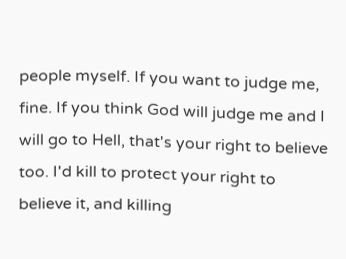people myself. If you want to judge me, fine. If you think God will judge me and I will go to Hell, that's your right to believe too. I'd kill to protect your right to believe it, and killing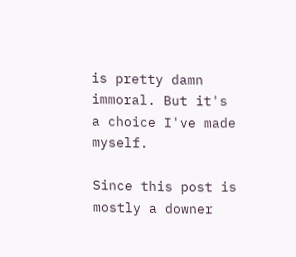is pretty damn immoral. But it's a choice I've made myself.

Since this post is mostly a downer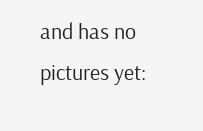and has no pictures yet: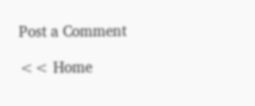Post a Comment

<< Home